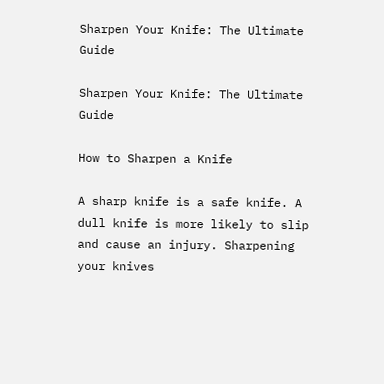Sharpen Your Knife: The Ultimate Guide

Sharpen Your Knife: The Ultimate Guide

How to Sharpen a Knife

A sharp knife is a safe knife. A dull knife is more likely to slip and cause an injury. Sharpening your knives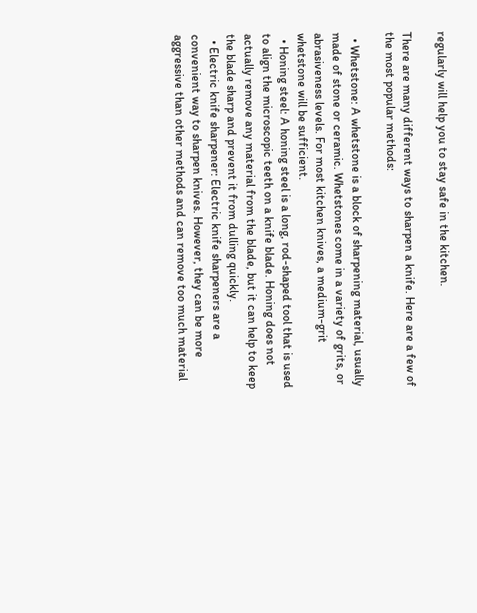regularly will help you to stay safe in the kitchen.

There are many different ways to sharpen a knife. Here are a few of the most popular methods:

  • Whetstone: A whetstone is a block of sharpening material, usually made of stone or ceramic. Whetstones come in a variety of grits, or abrasiveness levels. For most kitchen knives, a medium-grit whetstone will be sufficient.
  • Honing steel: A honing steel is a long, rod-shaped tool that is used to align the microscopic teeth on a knife blade. Honing does not actually remove any material from the blade, but it can help to keep the blade sharp and prevent it from dulling quickly.
  • Electric knife sharpener: Electric knife sharpeners are a convenient way to sharpen knives. However, they can be more aggressive than other methods and can remove too much material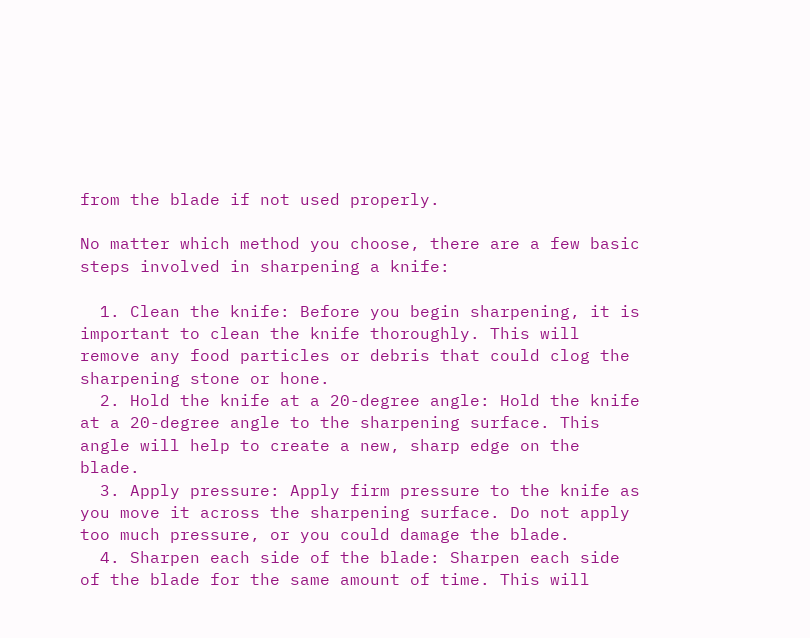from the blade if not used properly.

No matter which method you choose, there are a few basic steps involved in sharpening a knife:

  1. Clean the knife: Before you begin sharpening, it is important to clean the knife thoroughly. This will remove any food particles or debris that could clog the sharpening stone or hone.
  2. Hold the knife at a 20-degree angle: Hold the knife at a 20-degree angle to the sharpening surface. This angle will help to create a new, sharp edge on the blade.
  3. Apply pressure: Apply firm pressure to the knife as you move it across the sharpening surface. Do not apply too much pressure, or you could damage the blade.
  4. Sharpen each side of the blade: Sharpen each side of the blade for the same amount of time. This will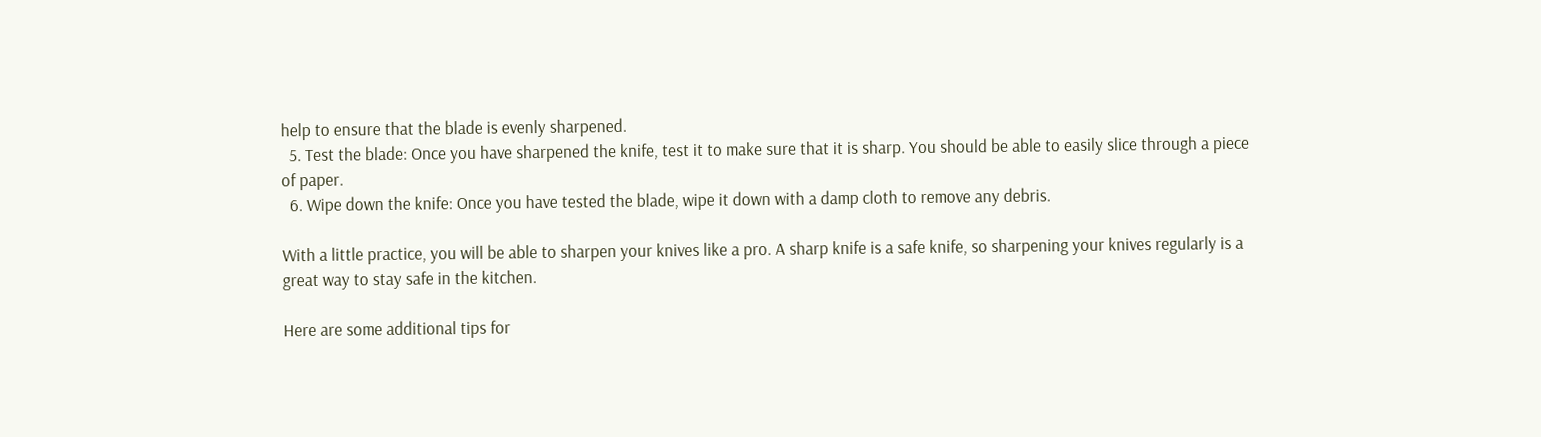help to ensure that the blade is evenly sharpened.
  5. Test the blade: Once you have sharpened the knife, test it to make sure that it is sharp. You should be able to easily slice through a piece of paper.
  6. Wipe down the knife: Once you have tested the blade, wipe it down with a damp cloth to remove any debris.

With a little practice, you will be able to sharpen your knives like a pro. A sharp knife is a safe knife, so sharpening your knives regularly is a great way to stay safe in the kitchen.

Here are some additional tips for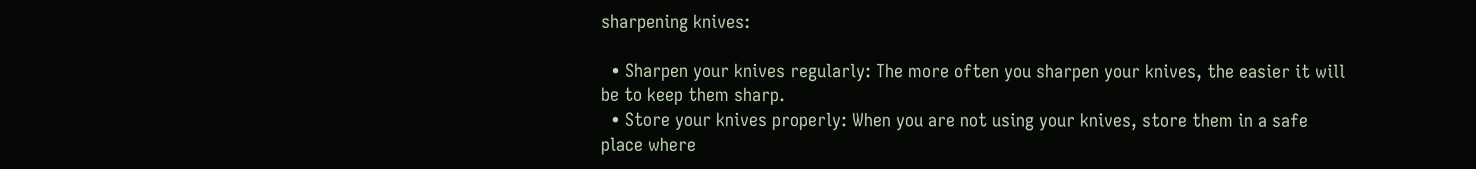sharpening knives:

  • Sharpen your knives regularly: The more often you sharpen your knives, the easier it will be to keep them sharp.
  • Store your knives properly: When you are not using your knives, store them in a safe place where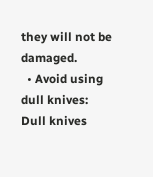they will not be damaged.
  • Avoid using dull knives: Dull knives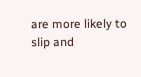are more likely to slip and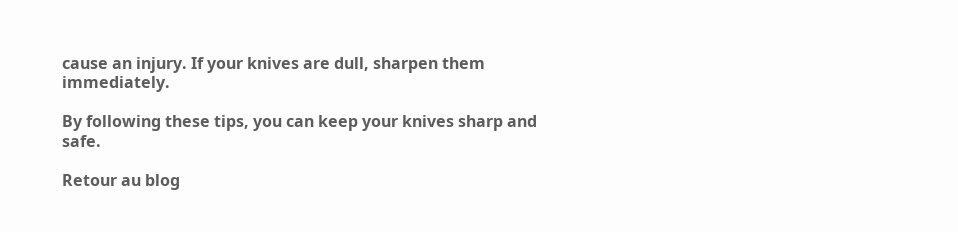cause an injury. If your knives are dull, sharpen them immediately.

By following these tips, you can keep your knives sharp and safe.

Retour au blog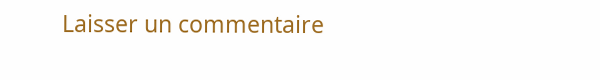Laisser un commentaire